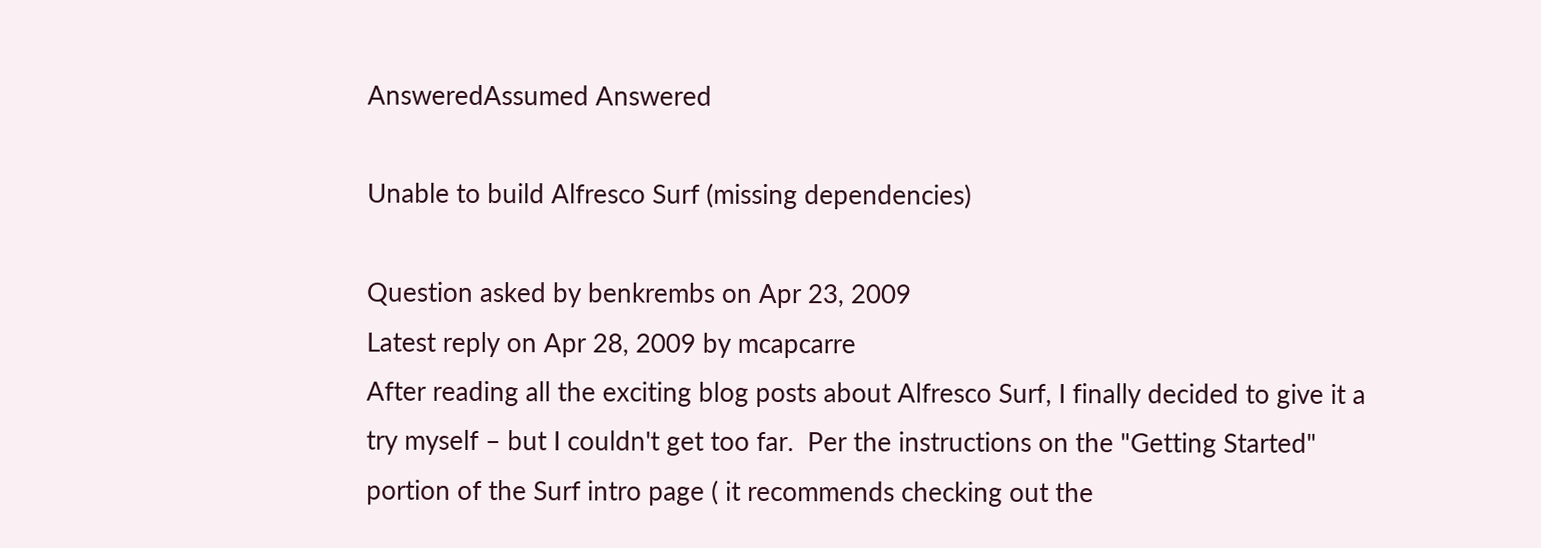AnsweredAssumed Answered

Unable to build Alfresco Surf (missing dependencies)

Question asked by benkrembs on Apr 23, 2009
Latest reply on Apr 28, 2009 by mcapcarre
After reading all the exciting blog posts about Alfresco Surf, I finally decided to give it a try myself – but I couldn't get too far.  Per the instructions on the "Getting Started" portion of the Surf intro page ( it recommends checking out the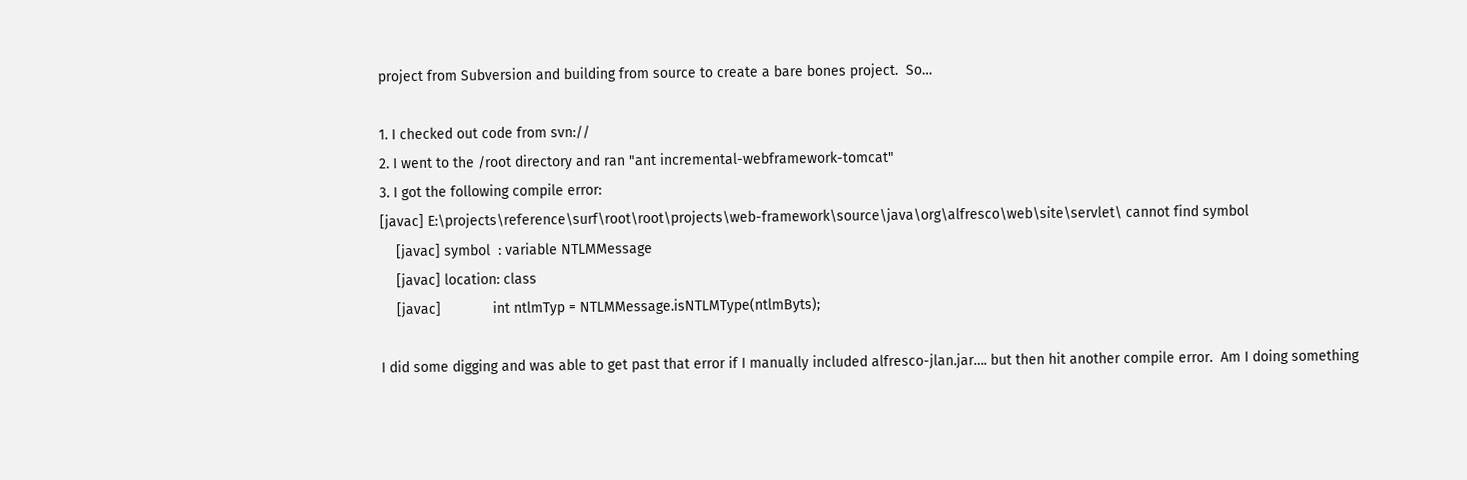project from Subversion and building from source to create a bare bones project.  So…

1. I checked out code from svn://
2. I went to the /root directory and ran "ant incremental-webframework-tomcat"
3. I got the following compile error:
[javac] E:\projects\reference\surf\root\root\projects\web-framework\source\java\org\alfresco\web\site\servlet\ cannot find symbol
    [javac] symbol  : variable NTLMMessage
    [javac] location: class
    [javac]             int ntlmTyp = NTLMMessage.isNTLMType(ntlmByts);

I did some digging and was able to get past that error if I manually included alfresco-jlan.jar…. but then hit another compile error.  Am I doing something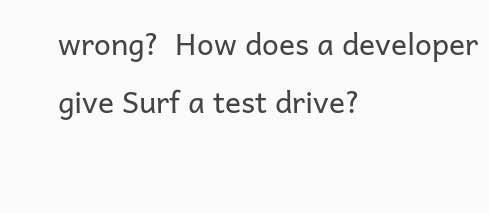wrong?  How does a developer give Surf a test drive?